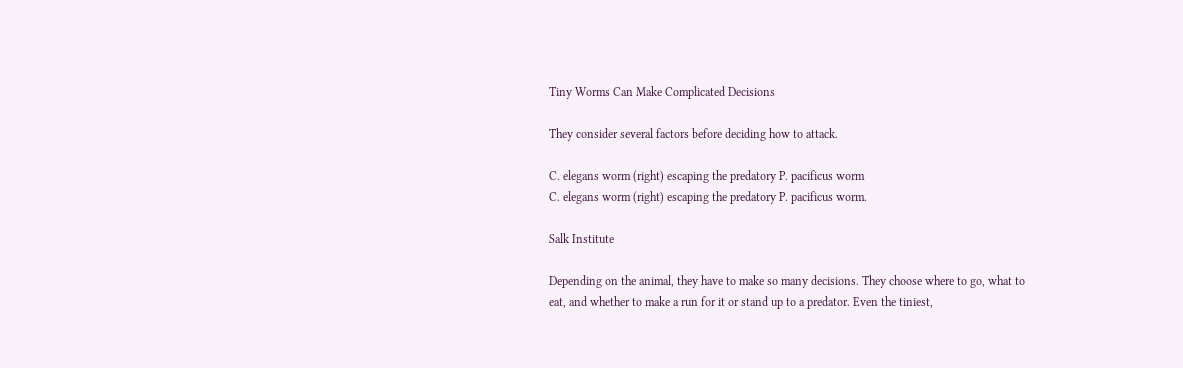Tiny Worms Can Make Complicated Decisions

They consider several factors before deciding how to attack.

C. elegans worm (right) escaping the predatory P. pacificus worm
C. elegans worm (right) escaping the predatory P. pacificus worm.

Salk Institute

Depending on the animal, they have to make so many decisions. They choose where to go, what to eat, and whether to make a run for it or stand up to a predator. Even the tiniest,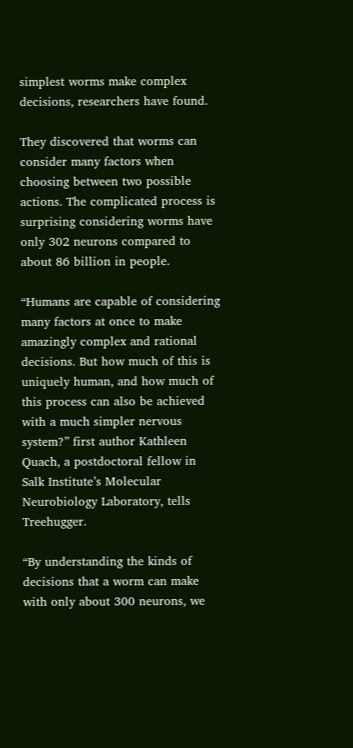simplest worms make complex decisions, researchers have found.

They discovered that worms can consider many factors when choosing between two possible actions. The complicated process is surprising considering worms have only 302 neurons compared to about 86 billion in people.

“Humans are capable of considering many factors at once to make amazingly complex and rational decisions. But how much of this is uniquely human, and how much of this process can also be achieved with a much simpler nervous system?” first author Kathleen Quach, a postdoctoral fellow in Salk Institute’s Molecular Neurobiology Laboratory, tells Treehugger.

“By understanding the kinds of decisions that a worm can make with only about 300 neurons, we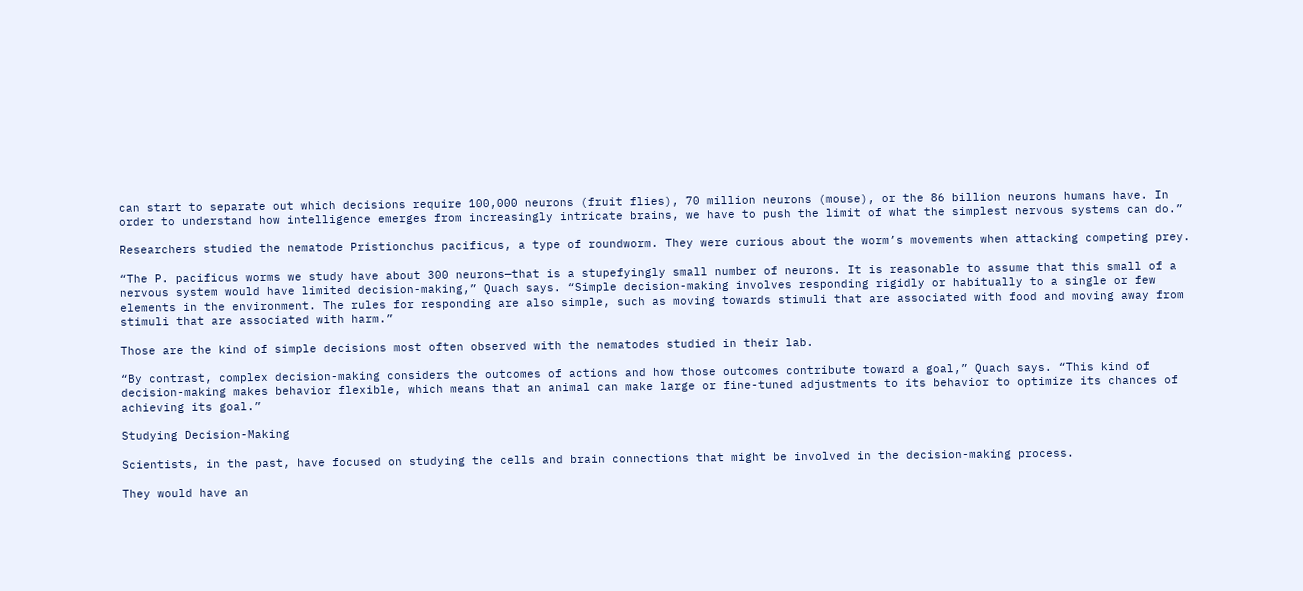can start to separate out which decisions require 100,000 neurons (fruit flies), 70 million neurons (mouse), or the 86 billion neurons humans have. In order to understand how intelligence emerges from increasingly intricate brains, we have to push the limit of what the simplest nervous systems can do.”

Researchers studied the nematode Pristionchus pacificus, a type of roundworm. They were curious about the worm’s movements when attacking competing prey.

“The P. pacificus worms we study have about 300 neurons—that is a stupefyingly small number of neurons. It is reasonable to assume that this small of a nervous system would have limited decision-making,” Quach says. “Simple decision-making involves responding rigidly or habitually to a single or few elements in the environment. The rules for responding are also simple, such as moving towards stimuli that are associated with food and moving away from stimuli that are associated with harm.”

Those are the kind of simple decisions most often observed with the nematodes studied in their lab.

“By contrast, complex decision-making considers the outcomes of actions and how those outcomes contribute toward a goal,” Quach says. “This kind of decision-making makes behavior flexible, which means that an animal can make large or fine-tuned adjustments to its behavior to optimize its chances of achieving its goal.”

Studying Decision-Making

Scientists, in the past, have focused on studying the cells and brain connections that might be involved in the decision-making process.

They would have an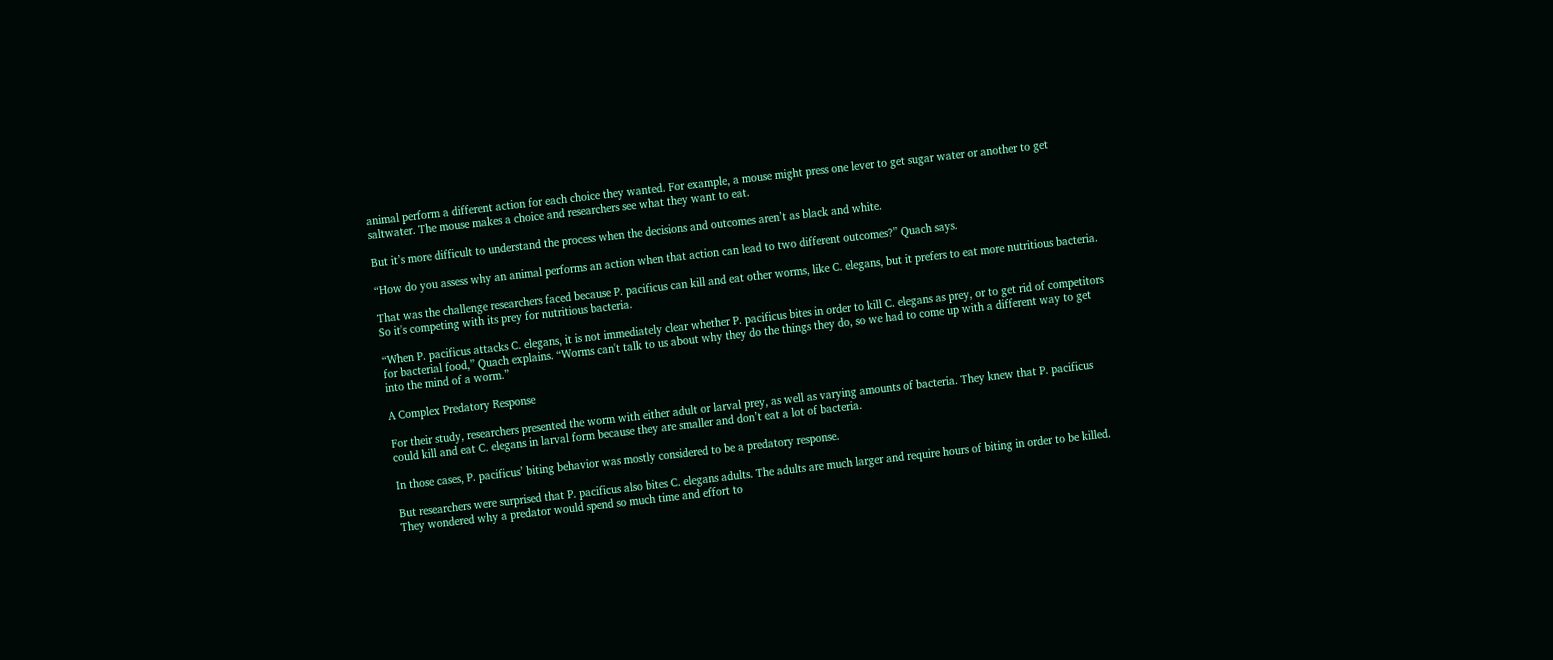animal perform a different action for each choice they wanted. For example, a mouse might press one lever to get sugar water or another to get saltwater. The mouse makes a choice and researchers see what they want to eat.

But it’s more difficult to understand the process when the decisions and outcomes aren’t as black and white.

“How do you assess why an animal performs an action when that action can lead to two different outcomes?” Quach says.

That was the challenge researchers faced because P. pacificus can kill and eat other worms, like C. elegans, but it prefers to eat more nutritious bacteria. So it's competing with its prey for nutritious bacteria.

“When P. pacificus attacks C. elegans, it is not immediately clear whether P. pacificus bites in order to kill C. elegans as prey, or to get rid of competitors for bacterial food,” Quach explains. “Worms can't talk to us about why they do the things they do, so we had to come up with a different way to get into the mind of a worm.”

A Complex Predatory Response

For their study, researchers presented the worm with either adult or larval prey, as well as varying amounts of bacteria. They knew that P. pacificus could kill and eat C. elegans in larval form because they are smaller and don’t eat a lot of bacteria.

In those cases, P. pacificus’ biting behavior was mostly considered to be a predatory response.

But researchers were surprised that P. pacificus also bites C. elegans adults. The adults are much larger and require hours of biting in order to be killed. They wondered why a predator would spend so much time and effort to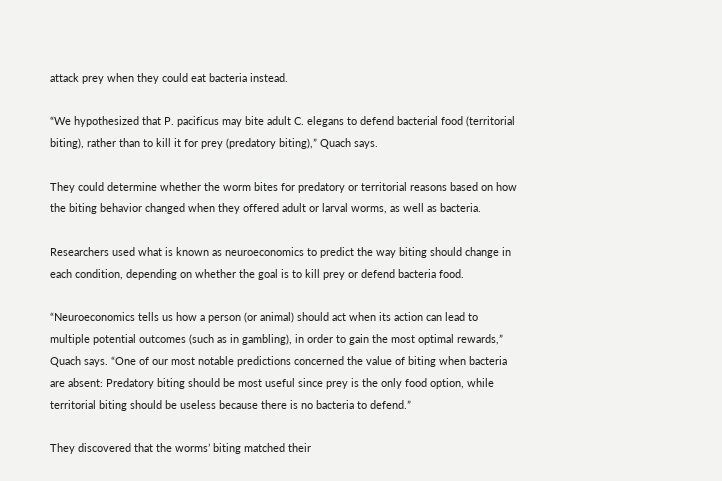attack prey when they could eat bacteria instead.

“We hypothesized that P. pacificus may bite adult C. elegans to defend bacterial food (territorial biting), rather than to kill it for prey (predatory biting),” Quach says.

They could determine whether the worm bites for predatory or territorial reasons based on how the biting behavior changed when they offered adult or larval worms, as well as bacteria.

Researchers used what is known as neuroeconomics to predict the way biting should change in each condition, depending on whether the goal is to kill prey or defend bacteria food.

“Neuroeconomics tells us how a person (or animal) should act when its action can lead to multiple potential outcomes (such as in gambling), in order to gain the most optimal rewards,” Quach says. “One of our most notable predictions concerned the value of biting when bacteria are absent: Predatory biting should be most useful since prey is the only food option, while territorial biting should be useless because there is no bacteria to defend.”

They discovered that the worms’ biting matched their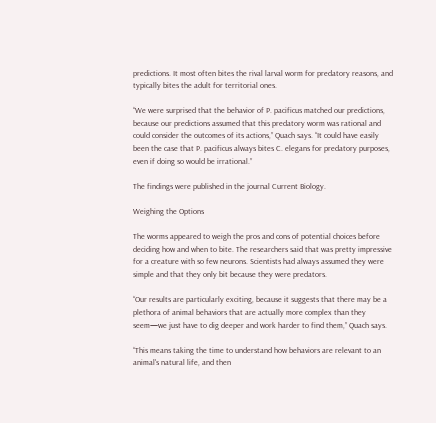predictions. It most often bites the rival larval worm for predatory reasons, and typically bites the adult for territorial ones.

“We were surprised that the behavior of P. pacificus matched our predictions, because our predictions assumed that this predatory worm was rational and could consider the outcomes of its actions,” Quach says. “It could have easily been the case that P. pacificus always bites C. elegans for predatory purposes, even if doing so would be irrational.”

The findings were published in the journal Current Biology.

Weighing the Options

The worms appeared to weigh the pros and cons of potential choices before deciding how and when to bite. The researchers said that was pretty impressive for a creature with so few neurons. Scientists had always assumed they were simple and that they only bit because they were predators.

“Our results are particularly exciting, because it suggests that there may be a plethora of animal behaviors that are actually more complex than they seem—we just have to dig deeper and work harder to find them,” Quach says.

“This means taking the time to understand how behaviors are relevant to an animal's natural life, and then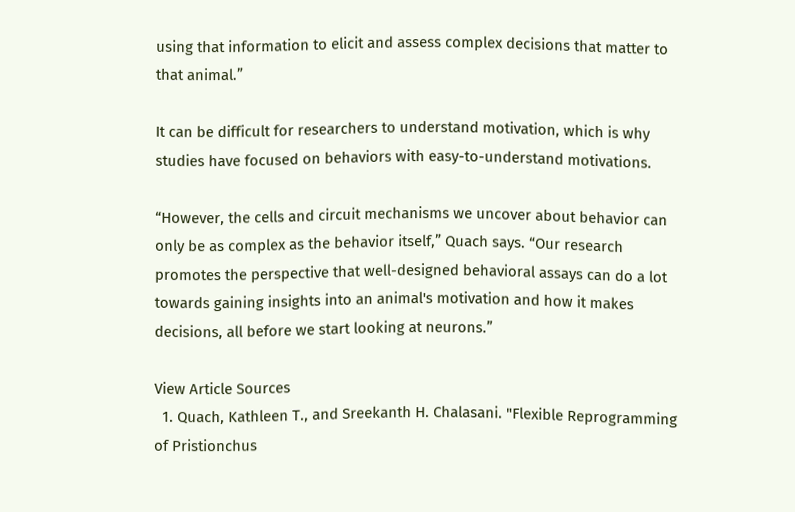using that information to elicit and assess complex decisions that matter to that animal.”

It can be difficult for researchers to understand motivation, which is why studies have focused on behaviors with easy-to-understand motivations.

“However, the cells and circuit mechanisms we uncover about behavior can only be as complex as the behavior itself,” Quach says. “Our research promotes the perspective that well-designed behavioral assays can do a lot towards gaining insights into an animal's motivation and how it makes decisions, all before we start looking at neurons.”

View Article Sources
  1. Quach, Kathleen T., and Sreekanth H. Chalasani. "Flexible Reprogramming of Pristionchus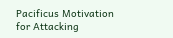Pacificus Motivation for Attacking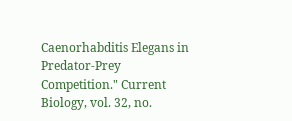Caenorhabditis Elegans in Predator-Prey Competition." Current Biology, vol. 32, no.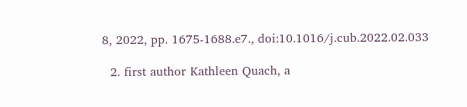8, 2022, pp. 1675-1688.e7., doi:10.1016/j.cub.2022.02.033

  2. first author Kathleen Quach, a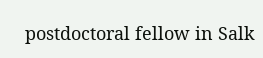postdoctoral fellow in Salk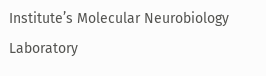Institute’s Molecular Neurobiology Laboratory